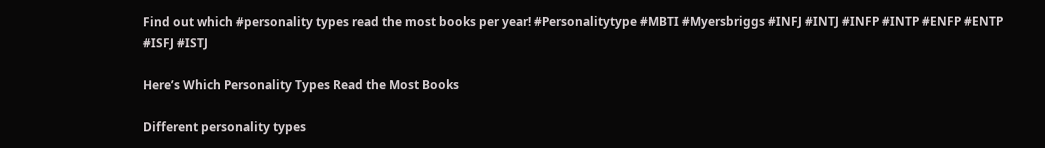Find out which #personality types read the most books per year! #Personalitytype #MBTI #Myersbriggs #INFJ #INTJ #INFP #INTP #ENFP #ENTP #ISFJ #ISTJ

Here’s Which Personality Types Read the Most Books

Different personality types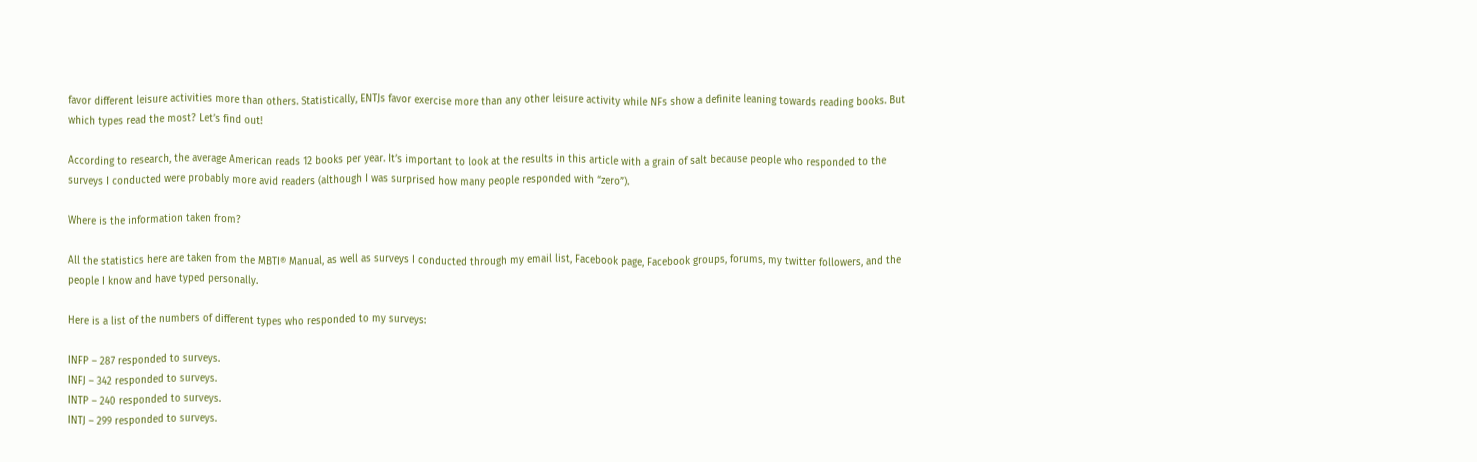favor different leisure activities more than others. Statistically, ENTJs favor exercise more than any other leisure activity while NFs show a definite leaning towards reading books. But which types read the most? Let’s find out!

According to research, the average American reads 12 books per year. It’s important to look at the results in this article with a grain of salt because people who responded to the surveys I conducted were probably more avid readers (although I was surprised how many people responded with “zero”).

Where is the information taken from?

All the statistics here are taken from the MBTI® Manual, as well as surveys I conducted through my email list, Facebook page, Facebook groups, forums, my twitter followers, and the people I know and have typed personally.

Here is a list of the numbers of different types who responded to my surveys:

INFP – 287 responded to surveys.
INFJ – 342 responded to surveys.
INTP – 240 responded to surveys.
INTJ – 299 responded to surveys.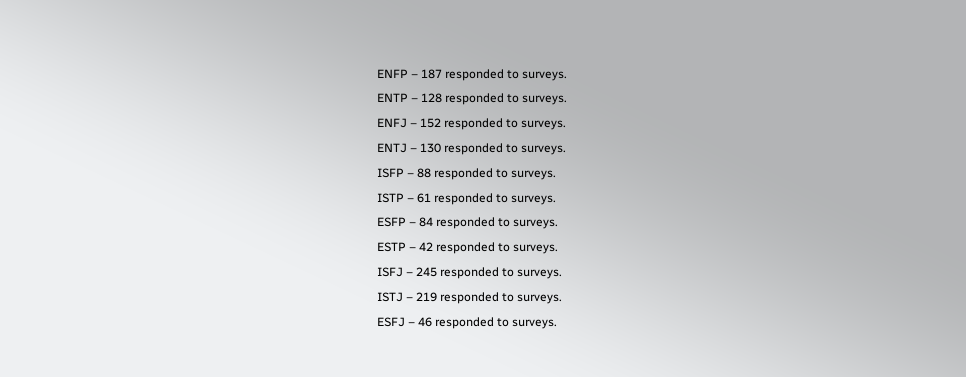ENFP – 187 responded to surveys.
ENTP – 128 responded to surveys.
ENFJ – 152 responded to surveys.
ENTJ – 130 responded to surveys.
ISFP – 88 responded to surveys.
ISTP – 61 responded to surveys.
ESFP – 84 responded to surveys.
ESTP – 42 responded to surveys.
ISFJ – 245 responded to surveys.
ISTJ – 219 responded to surveys.
ESFJ – 46 responded to surveys.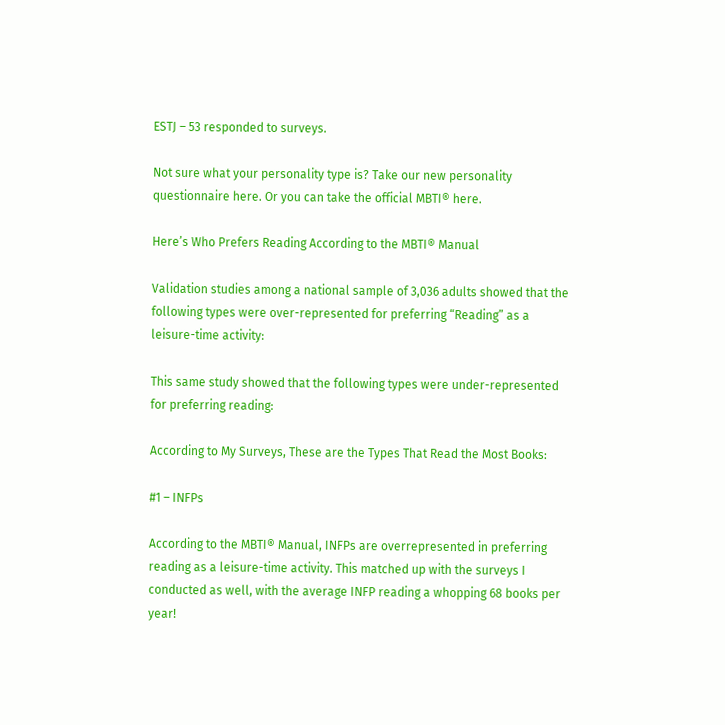ESTJ – 53 responded to surveys.

Not sure what your personality type is? Take our new personality questionnaire here. Or you can take the official MBTI® here.

Here’s Who Prefers Reading According to the MBTI® Manual

Validation studies among a national sample of 3,036 adults showed that the following types were over-represented for preferring “Reading” as a leisure-time activity:

This same study showed that the following types were under-represented for preferring reading:

According to My Surveys, These are the Types That Read the Most Books:

#1 – INFPs

According to the MBTI® Manual, INFPs are overrepresented in preferring reading as a leisure-time activity. This matched up with the surveys I conducted as well, with the average INFP reading a whopping 68 books per year!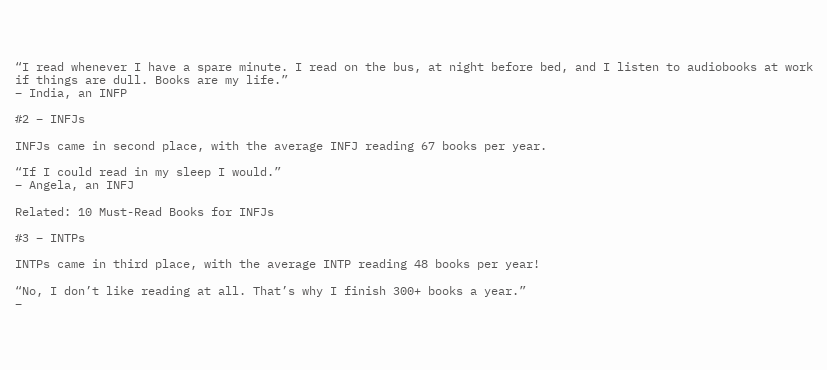“I read whenever I have a spare minute. I read on the bus, at night before bed, and I listen to audiobooks at work if things are dull. Books are my life.”
– India, an INFP

#2 – INFJs

INFJs came in second place, with the average INFJ reading 67 books per year.

“If I could read in my sleep I would.”
– Angela, an INFJ

Related: 10 Must-Read Books for INFJs

#3 – INTPs

INTPs came in third place, with the average INTP reading 48 books per year!

“No, I don’t like reading at all. That’s why I finish 300+ books a year.”
–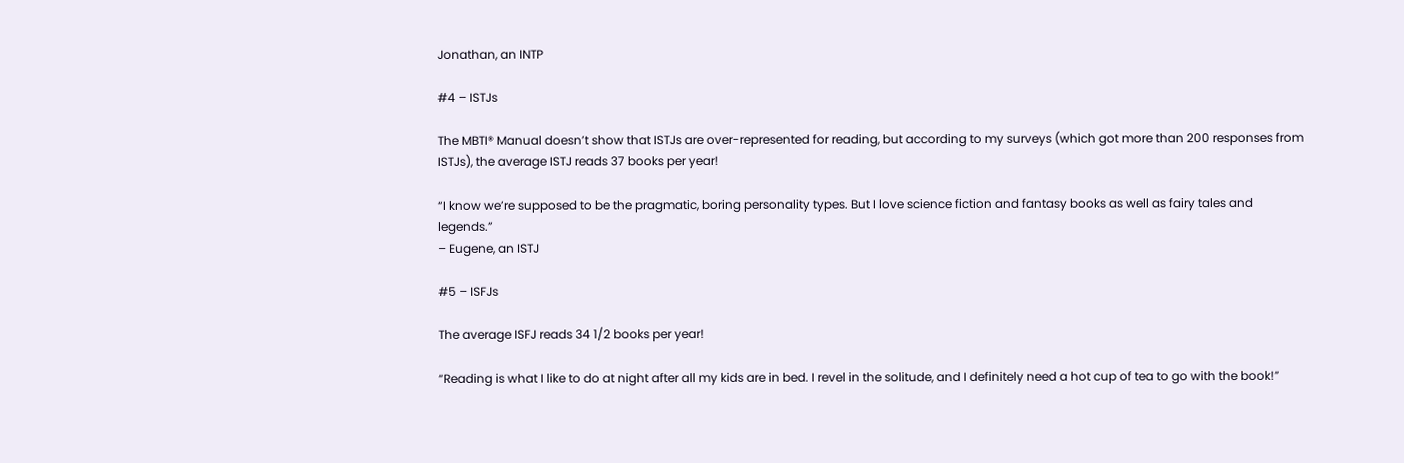Jonathan, an INTP

#4 – ISTJs

The MBTI® Manual doesn’t show that ISTJs are over-represented for reading, but according to my surveys (which got more than 200 responses from ISTJs), the average ISTJ reads 37 books per year!

“I know we’re supposed to be the pragmatic, boring personality types. But I love science fiction and fantasy books as well as fairy tales and legends.”
– Eugene, an ISTJ

#5 – ISFJs

The average ISFJ reads 34 1/2 books per year!

“Reading is what I like to do at night after all my kids are in bed. I revel in the solitude, and I definitely need a hot cup of tea to go with the book!”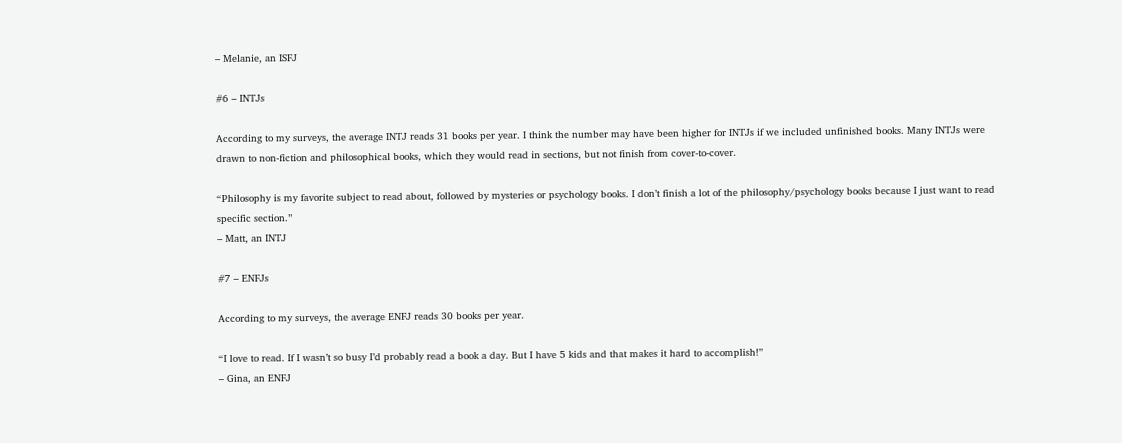– Melanie, an ISFJ

#6 – INTJs

According to my surveys, the average INTJ reads 31 books per year. I think the number may have been higher for INTJs if we included unfinished books. Many INTJs were drawn to non-fiction and philosophical books, which they would read in sections, but not finish from cover-to-cover.

“Philosophy is my favorite subject to read about, followed by mysteries or psychology books. I don’t finish a lot of the philosophy/psychology books because I just want to read specific section.”
– Matt, an INTJ

#7 – ENFJs

According to my surveys, the average ENFJ reads 30 books per year.

“I love to read. If I wasn’t so busy I’d probably read a book a day. But I have 5 kids and that makes it hard to accomplish!”
– Gina, an ENFJ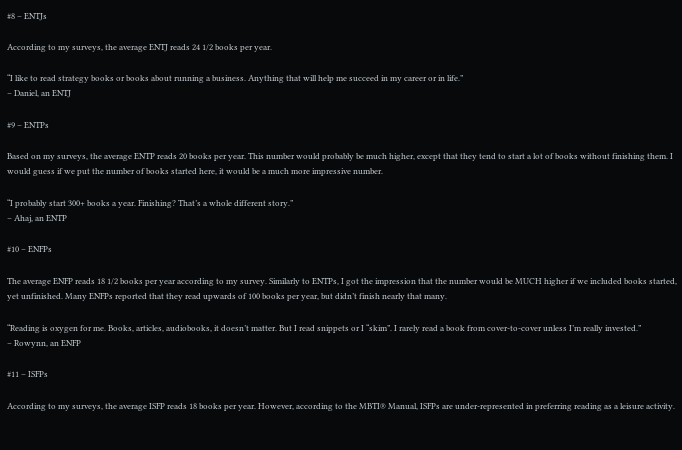#8 – ENTJs

According to my surveys, the average ENTJ reads 24 1/2 books per year.

“I like to read strategy books or books about running a business. Anything that will help me succeed in my career or in life.”
– Daniel, an ENTJ

#9 – ENTPs

Based on my surveys, the average ENTP reads 20 books per year. This number would probably be much higher, except that they tend to start a lot of books without finishing them. I would guess if we put the number of books started here, it would be a much more impressive number.

“I probably start 300+ books a year. Finishing? That’s a whole different story.”
– Ahaj, an ENTP

#10 – ENFPs

The average ENFP reads 18 1/2 books per year according to my survey. Similarly to ENTPs, I got the impression that the number would be MUCH higher if we included books started, yet unfinished. Many ENFPs reported that they read upwards of 100 books per year, but didn’t finish nearly that many.

“Reading is oxygen for me. Books, articles, audiobooks, it doesn’t matter. But I read snippets or I “skim”. I rarely read a book from cover-to-cover unless I’m really invested.”
– Rowynn, an ENFP

#11 – ISFPs

According to my surveys, the average ISFP reads 18 books per year. However, according to the MBTI® Manual, ISFPs are under-represented in preferring reading as a leisure activity.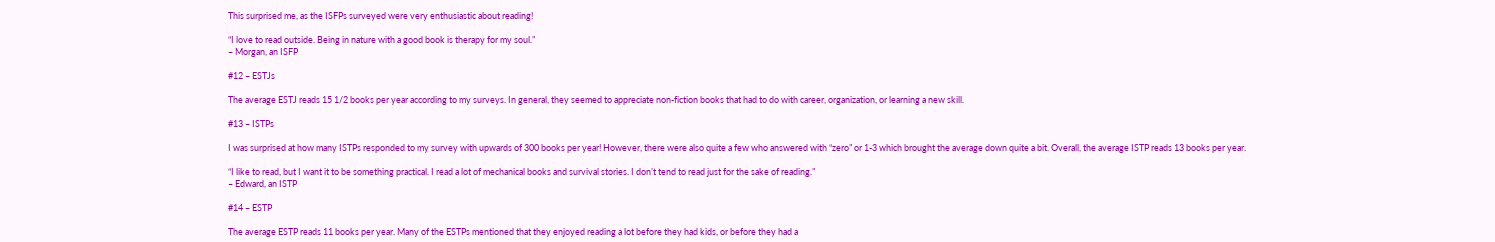This surprised me, as the ISFPs surveyed were very enthusiastic about reading!

“I love to read outside. Being in nature with a good book is therapy for my soul.”
– Morgan, an ISFP

#12 – ESTJs

The average ESTJ reads 15 1/2 books per year according to my surveys. In general, they seemed to appreciate non-fiction books that had to do with career, organization, or learning a new skill.

#13 – ISTPs

I was surprised at how many ISTPs responded to my survey with upwards of 300 books per year! However, there were also quite a few who answered with “zero” or 1-3 which brought the average down quite a bit. Overall, the average ISTP reads 13 books per year.

“I like to read, but I want it to be something practical. I read a lot of mechanical books and survival stories. I don’t tend to read just for the sake of reading.”
– Edward, an ISTP

#14 – ESTP

The average ESTP reads 11 books per year. Many of the ESTPs mentioned that they enjoyed reading a lot before they had kids, or before they had a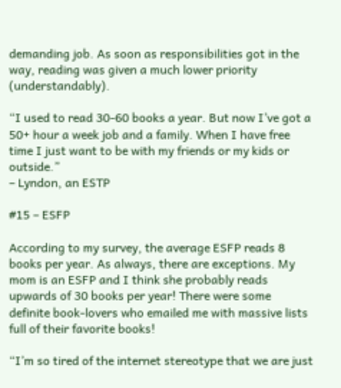demanding job. As soon as responsibilities got in the way, reading was given a much lower priority (understandably).

“I used to read 30-60 books a year. But now I’ve got a 50+ hour a week job and a family. When I have free time I just want to be with my friends or my kids or outside.”
– Lyndon, an ESTP

#15 – ESFP

According to my survey, the average ESFP reads 8 books per year. As always, there are exceptions. My mom is an ESFP and I think she probably reads upwards of 30 books per year! There were some definite book-lovers who emailed me with massive lists full of their favorite books!

“I’m so tired of the internet stereotype that we are just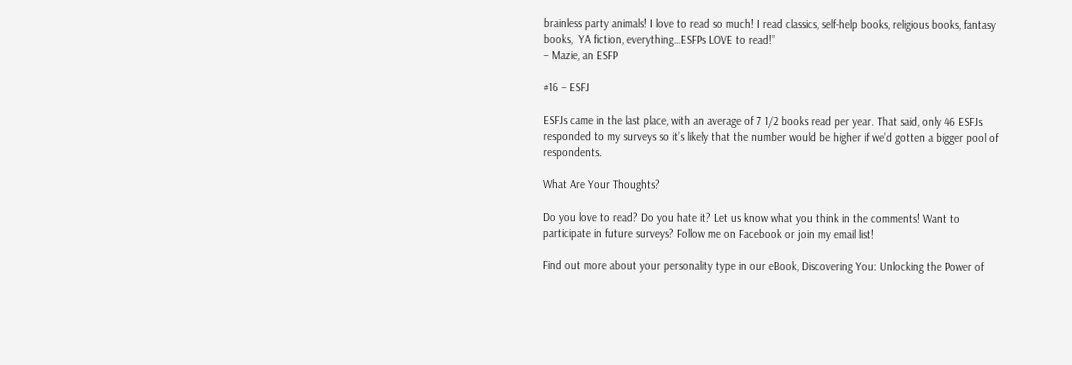brainless party animals! I love to read so much! I read classics, self-help books, religious books, fantasy books,  YA fiction, everything…ESFPs LOVE to read!”
– Mazie, an ESFP

#16 – ESFJ

ESFJs came in the last place, with an average of 7 1/2 books read per year. That said, only 46 ESFJs responded to my surveys so it’s likely that the number would be higher if we’d gotten a bigger pool of respondents.

What Are Your Thoughts?

Do you love to read? Do you hate it? Let us know what you think in the comments! Want to participate in future surveys? Follow me on Facebook or join my email list!

Find out more about your personality type in our eBook, Discovering You: Unlocking the Power of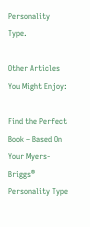Personality Type.

Other Articles You Might Enjoy:

Find the Perfect Book – Based On Your Myers-Briggs® Personality Type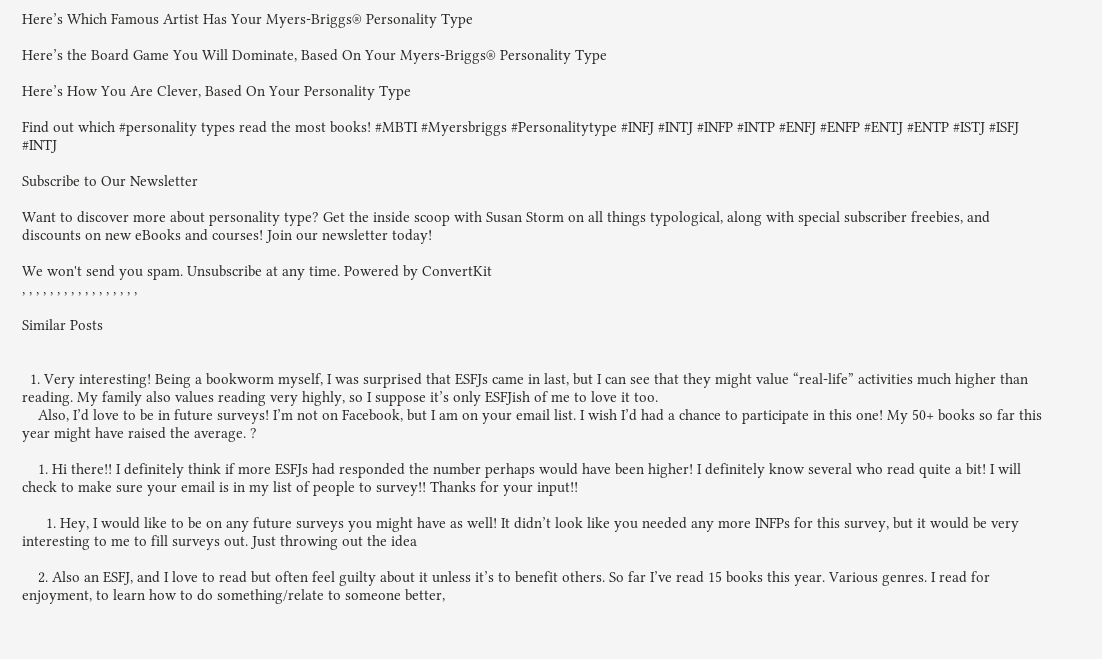Here’s Which Famous Artist Has Your Myers-Briggs® Personality Type

Here’s the Board Game You Will Dominate, Based On Your Myers-Briggs® Personality Type

Here’s How You Are Clever, Based On Your Personality Type

Find out which #personality types read the most books! #MBTI #Myersbriggs #Personalitytype #INFJ #INTJ #INFP #INTP #ENFJ #ENFP #ENTJ #ENTP #ISTJ #ISFJ #INTJ

Subscribe to Our Newsletter

Want to discover more about personality type? Get the inside scoop with Susan Storm on all things typological, along with special subscriber freebies, and discounts on new eBooks and courses! Join our newsletter today!

We won't send you spam. Unsubscribe at any time. Powered by ConvertKit
, , , , , , , , , , , , , , , , ,

Similar Posts


  1. Very interesting! Being a bookworm myself, I was surprised that ESFJs came in last, but I can see that they might value “real-life” activities much higher than reading. My family also values reading very highly, so I suppose it’s only ESFJish of me to love it too.
    Also, I’d love to be in future surveys! I’m not on Facebook, but I am on your email list. I wish I’d had a chance to participate in this one! My 50+ books so far this year might have raised the average. ?

    1. Hi there!! I definitely think if more ESFJs had responded the number perhaps would have been higher! I definitely know several who read quite a bit! I will check to make sure your email is in my list of people to survey!! Thanks for your input!!

      1. Hey, I would like to be on any future surveys you might have as well! It didn’t look like you needed any more INFPs for this survey, but it would be very interesting to me to fill surveys out. Just throwing out the idea

    2. Also an ESFJ, and I love to read but often feel guilty about it unless it’s to benefit others. So far I’ve read 15 books this year. Various genres. I read for enjoyment, to learn how to do something/relate to someone better,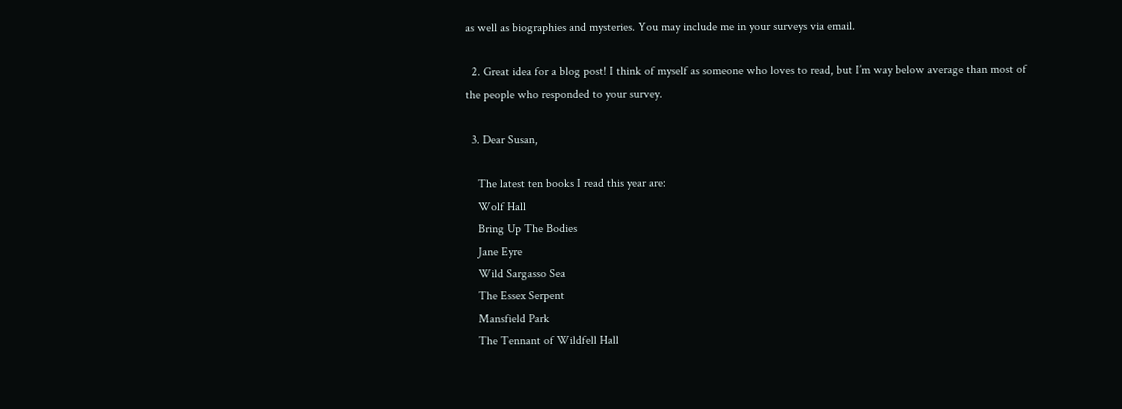as well as biographies and mysteries. You may include me in your surveys via email.

  2. Great idea for a blog post! I think of myself as someone who loves to read, but I’m way below average than most of the people who responded to your survey.

  3. Dear Susan,

    The latest ten books I read this year are:
    Wolf Hall
    Bring Up The Bodies
    Jane Eyre
    Wild Sargasso Sea
    The Essex Serpent
    Mansfield Park
    The Tennant of Wildfell Hall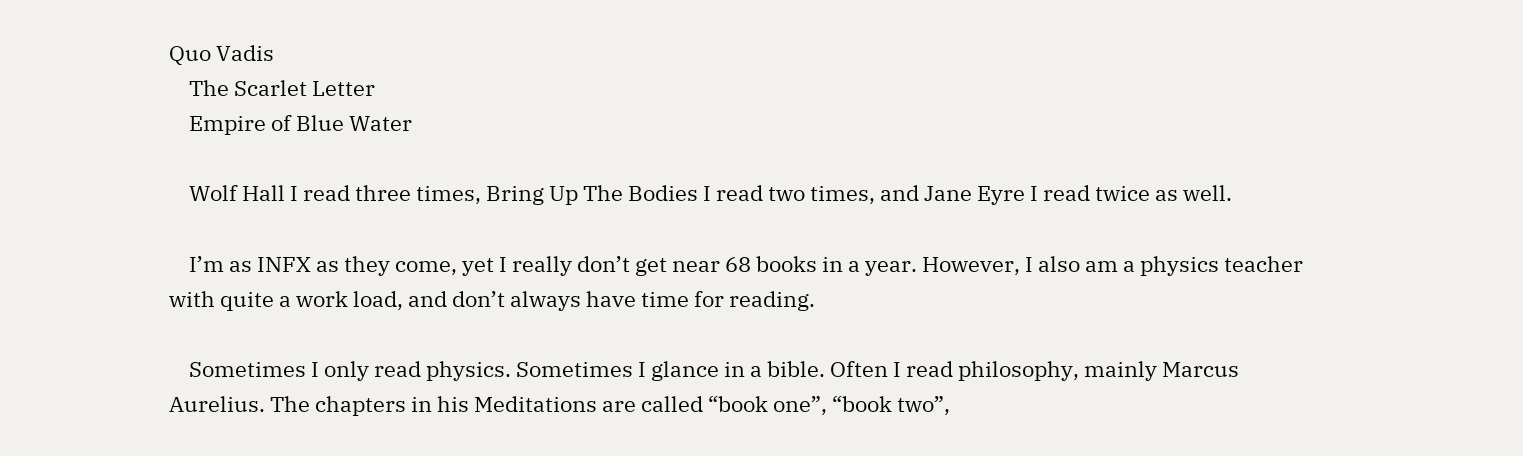Quo Vadis
    The Scarlet Letter
    Empire of Blue Water

    Wolf Hall I read three times, Bring Up The Bodies I read two times, and Jane Eyre I read twice as well.

    I’m as INFX as they come, yet I really don’t get near 68 books in a year. However, I also am a physics teacher with quite a work load, and don’t always have time for reading.

    Sometimes I only read physics. Sometimes I glance in a bible. Often I read philosophy, mainly Marcus Aurelius. The chapters in his Meditations are called “book one”, “book two”,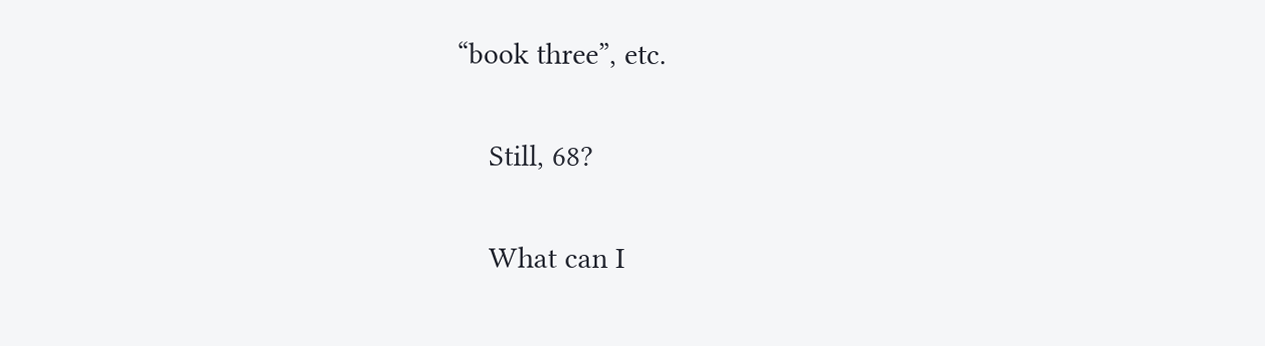“book three”, etc.

    Still, 68?

    What can I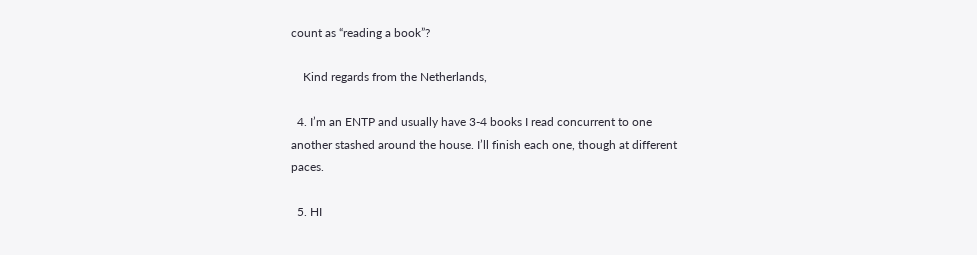count as “reading a book”?

    Kind regards from the Netherlands,

  4. I’m an ENTP and usually have 3-4 books I read concurrent to one another stashed around the house. I’ll finish each one, though at different paces.

  5. HI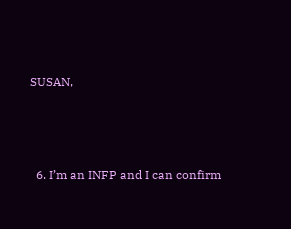SUSAN,





  6. I’m an INFP and I can confirm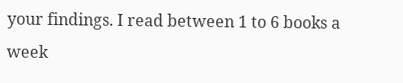your findings. I read between 1 to 6 books a week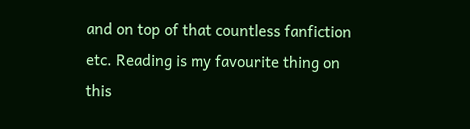and on top of that countless fanfiction etc. Reading is my favourite thing on this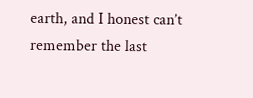earth, and I honest can’t remember the last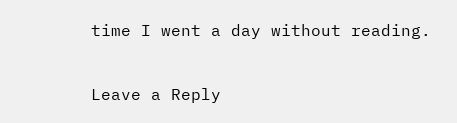time I went a day without reading.

Leave a Reply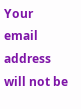Your email address will not be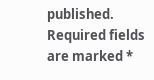published. Required fields are marked *